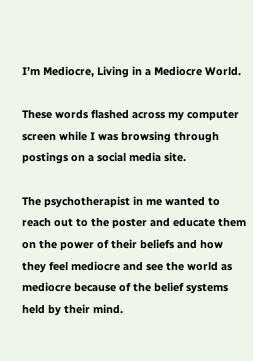I’m Mediocre, Living in a Mediocre World.

These words flashed across my computer screen while I was browsing through postings on a social media site.

The psychotherapist in me wanted to reach out to the poster and educate them on the power of their beliefs and how they feel mediocre and see the world as mediocre because of the belief systems held by their mind.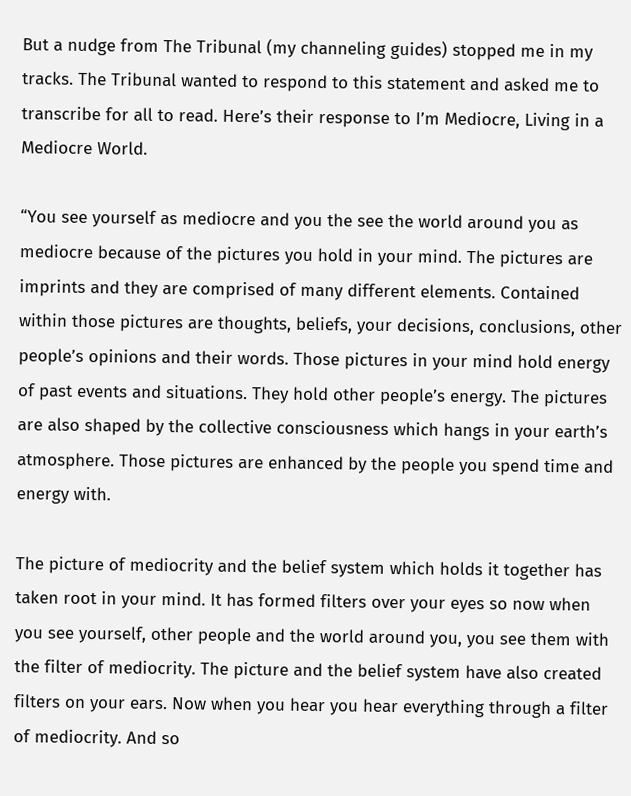But a nudge from The Tribunal (my channeling guides) stopped me in my tracks. The Tribunal wanted to respond to this statement and asked me to transcribe for all to read. Here’s their response to I’m Mediocre, Living in a Mediocre World.

“You see yourself as mediocre and you the see the world around you as mediocre because of the pictures you hold in your mind. The pictures are imprints and they are comprised of many different elements. Contained within those pictures are thoughts, beliefs, your decisions, conclusions, other people’s opinions and their words. Those pictures in your mind hold energy of past events and situations. They hold other people’s energy. The pictures are also shaped by the collective consciousness which hangs in your earth’s atmosphere. Those pictures are enhanced by the people you spend time and energy with.

The picture of mediocrity and the belief system which holds it together has taken root in your mind. It has formed filters over your eyes so now when you see yourself, other people and the world around you, you see them with the filter of mediocrity. The picture and the belief system have also created filters on your ears. Now when you hear you hear everything through a filter of mediocrity. And so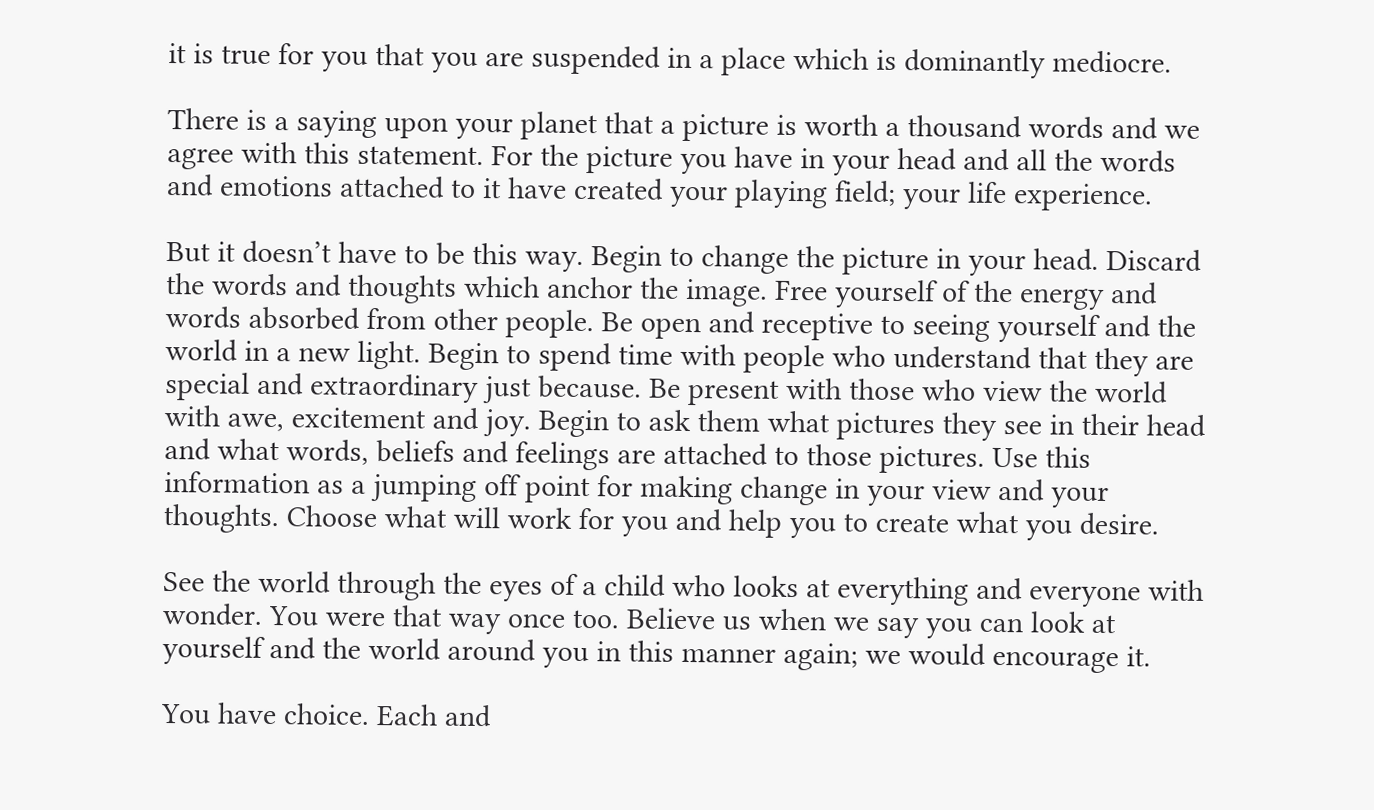it is true for you that you are suspended in a place which is dominantly mediocre.

There is a saying upon your planet that a picture is worth a thousand words and we agree with this statement. For the picture you have in your head and all the words and emotions attached to it have created your playing field; your life experience.

But it doesn’t have to be this way. Begin to change the picture in your head. Discard the words and thoughts which anchor the image. Free yourself of the energy and words absorbed from other people. Be open and receptive to seeing yourself and the world in a new light. Begin to spend time with people who understand that they are special and extraordinary just because. Be present with those who view the world with awe, excitement and joy. Begin to ask them what pictures they see in their head and what words, beliefs and feelings are attached to those pictures. Use this information as a jumping off point for making change in your view and your thoughts. Choose what will work for you and help you to create what you desire.

See the world through the eyes of a child who looks at everything and everyone with wonder. You were that way once too. Believe us when we say you can look at yourself and the world around you in this manner again; we would encourage it.

You have choice. Each and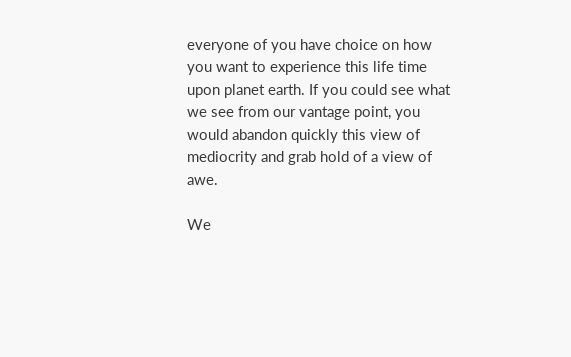everyone of you have choice on how you want to experience this life time upon planet earth. If you could see what we see from our vantage point, you would abandon quickly this view of mediocrity and grab hold of a view of awe.

We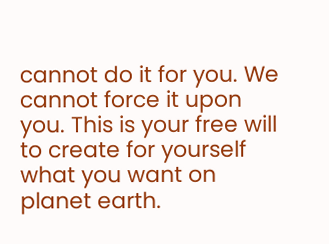cannot do it for you. We cannot force it upon you. This is your free will to create for yourself what you want on planet earth.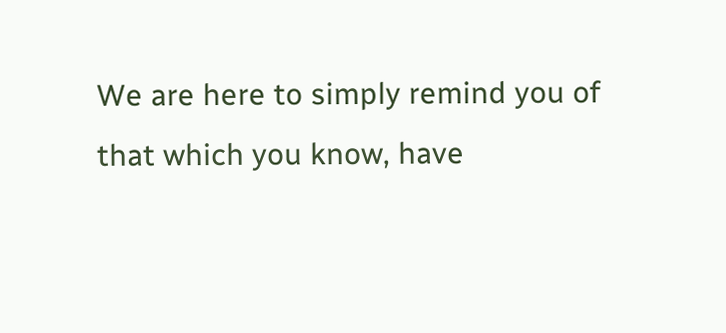We are here to simply remind you of that which you know, have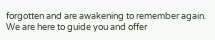forgotten and are awakening to remember again. We are here to guide you and offer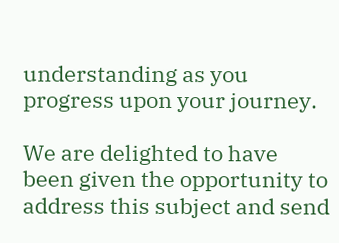understanding as you progress upon your journey.

We are delighted to have been given the opportunity to address this subject and send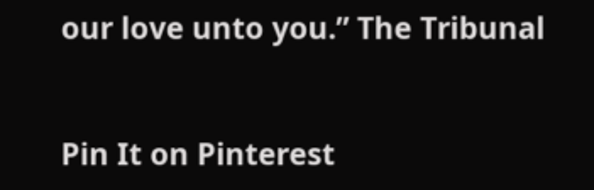our love unto you.” The Tribunal


Pin It on Pinterest